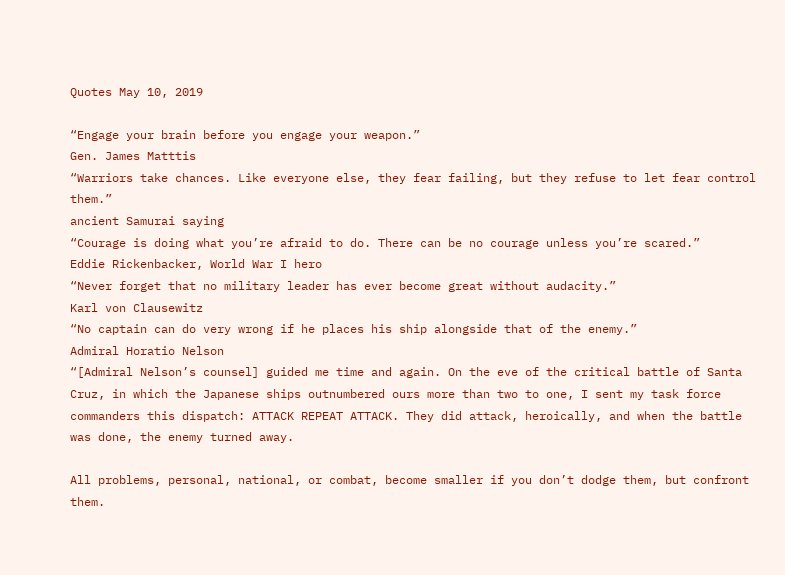Quotes May 10, 2019

“Engage your brain before you engage your weapon.”
Gen. James Matttis
“Warriors take chances. Like everyone else, they fear failing, but they refuse to let fear control them.”
ancient Samurai saying
“Courage is doing what you’re afraid to do. There can be no courage unless you’re scared.”
Eddie Rickenbacker, World War I hero
“Never forget that no military leader has ever become great without audacity.”
Karl von Clausewitz
“No captain can do very wrong if he places his ship alongside that of the enemy.”
Admiral Horatio Nelson
“[Admiral Nelson’s counsel] guided me time and again. On the eve of the critical battle of Santa Cruz, in which the Japanese ships outnumbered ours more than two to one, I sent my task force commanders this dispatch: ATTACK REPEAT ATTACK. They did attack, heroically, and when the battle was done, the enemy turned away.

All problems, personal, national, or combat, become smaller if you don’t dodge them, but confront them.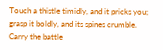Touch a thistle timidly, and it pricks you; grasp it boldly, and its spines crumble. Carry the battle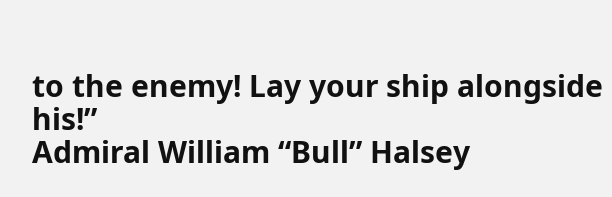to the enemy! Lay your ship alongside his!”
Admiral William “Bull” Halsey